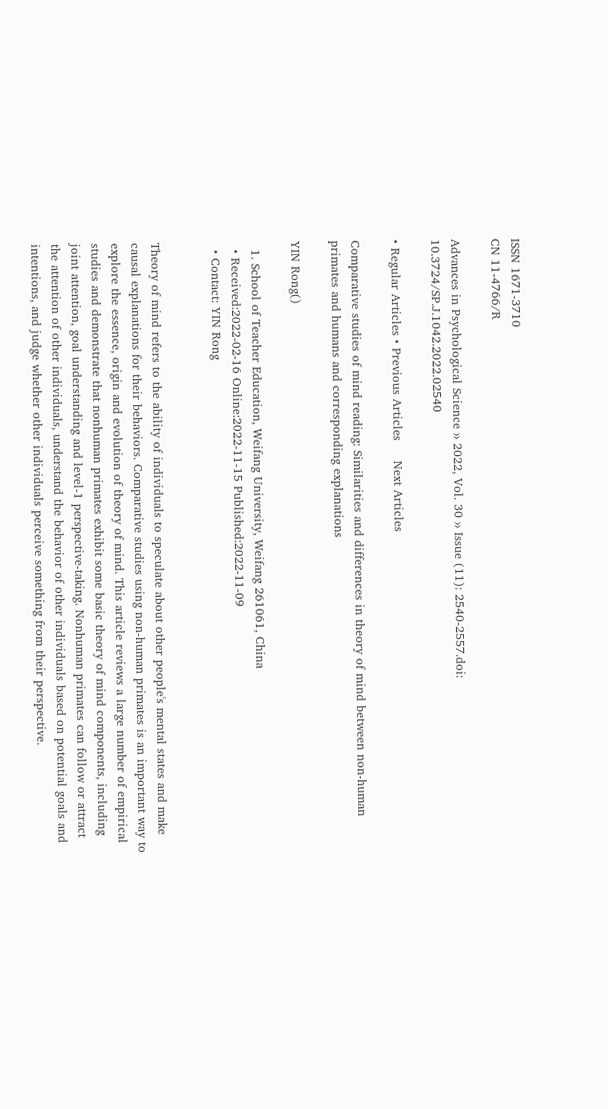ISSN 1671-3710
CN 11-4766/R

Advances in Psychological Science ›› 2022, Vol. 30 ›› Issue (11): 2540-2557.doi: 10.3724/SP.J.1042.2022.02540

• Regular Articles • Previous Articles     Next Articles

Comparative studies of mind reading: Similarities and differences in theory of mind between non-human primates and humans and corresponding explanations

YIN Rong()

  1. School of Teacher Education, Weifang University, Weifang 261061, China
  • Received:2022-02-16 Online:2022-11-15 Published:2022-11-09
  • Contact: YIN Rong


Theory of mind refers to the ability of individuals to speculate about other people's mental states and make causal explanations for their behaviors. Comparative studies using non-human primates is an important way to explore the essence, origin and evolution of theory of mind. This article reviews a large number of empirical studies and demonstrate that nonhuman primates exhibit some basic theory of mind components, including joint attention, goal understanding and level-1 perspective-taking. Nonhuman primates can follow or attract the attention of other individuals, understand the behavior of other individuals based on potential goals and intentions, and judge whether other individuals perceive something from their perspective.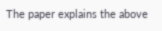The paper explains the above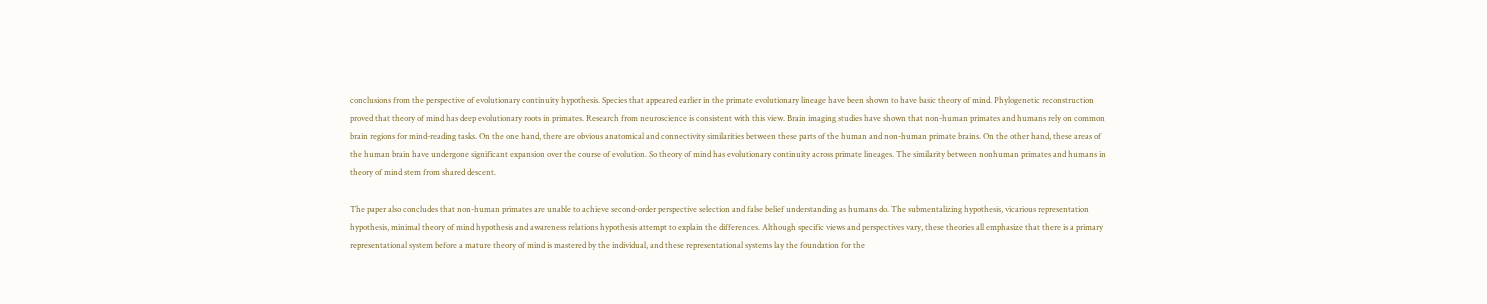conclusions from the perspective of evolutionary continuity hypothesis. Species that appeared earlier in the primate evolutionary lineage have been shown to have basic theory of mind. Phylogenetic reconstruction proved that theory of mind has deep evolutionary roots in primates. Research from neuroscience is consistent with this view. Brain imaging studies have shown that non-human primates and humans rely on common brain regions for mind-reading tasks. On the one hand, there are obvious anatomical and connectivity similarities between these parts of the human and non-human primate brains. On the other hand, these areas of the human brain have undergone significant expansion over the course of evolution. So theory of mind has evolutionary continuity across primate lineages. The similarity between nonhuman primates and humans in theory of mind stem from shared descent.

The paper also concludes that non-human primates are unable to achieve second-order perspective selection and false belief understanding as humans do. The submentalizing hypothesis, vicarious representation hypothesis, minimal theory of mind hypothesis and awareness relations hypothesis attempt to explain the differences. Although specific views and perspectives vary, these theories all emphasize that there is a primary representational system before a mature theory of mind is mastered by the individual, and these representational systems lay the foundation for the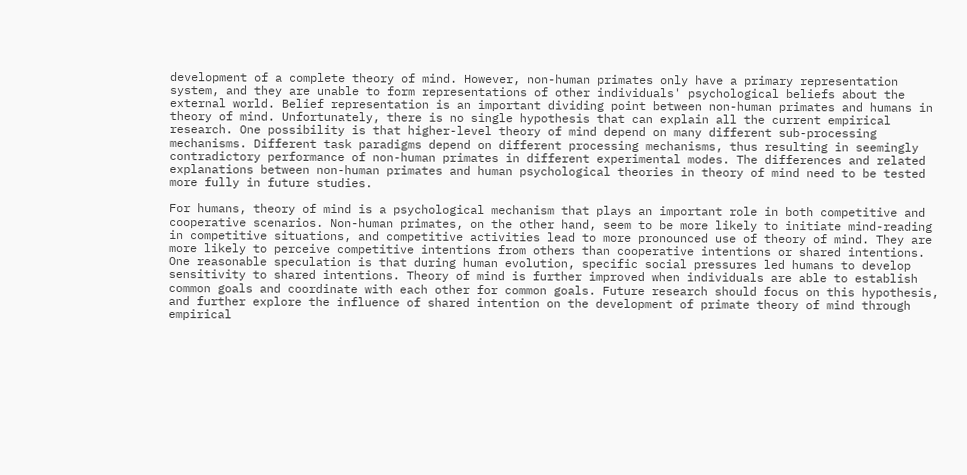development of a complete theory of mind. However, non-human primates only have a primary representation system, and they are unable to form representations of other individuals' psychological beliefs about the external world. Belief representation is an important dividing point between non-human primates and humans in theory of mind. Unfortunately, there is no single hypothesis that can explain all the current empirical research. One possibility is that higher-level theory of mind depend on many different sub-processing mechanisms. Different task paradigms depend on different processing mechanisms, thus resulting in seemingly contradictory performance of non-human primates in different experimental modes. The differences and related explanations between non-human primates and human psychological theories in theory of mind need to be tested more fully in future studies.

For humans, theory of mind is a psychological mechanism that plays an important role in both competitive and cooperative scenarios. Non-human primates, on the other hand, seem to be more likely to initiate mind-reading in competitive situations, and competitive activities lead to more pronounced use of theory of mind. They are more likely to perceive competitive intentions from others than cooperative intentions or shared intentions. One reasonable speculation is that during human evolution, specific social pressures led humans to develop sensitivity to shared intentions. Theory of mind is further improved when individuals are able to establish common goals and coordinate with each other for common goals. Future research should focus on this hypothesis, and further explore the influence of shared intention on the development of primate theory of mind through empirical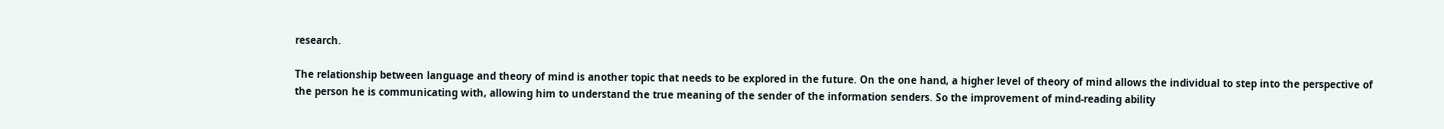research.

The relationship between language and theory of mind is another topic that needs to be explored in the future. On the one hand, a higher level of theory of mind allows the individual to step into the perspective of the person he is communicating with, allowing him to understand the true meaning of the sender of the information senders. So the improvement of mind-reading ability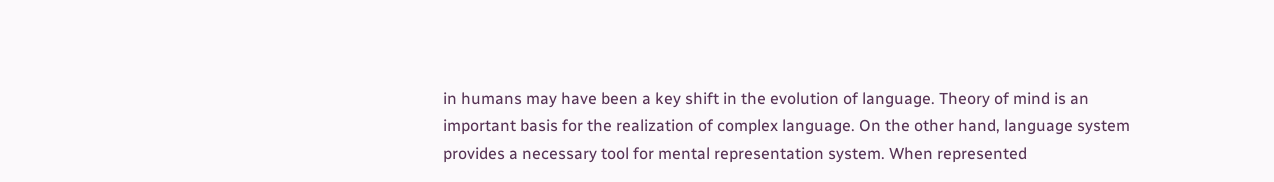in humans may have been a key shift in the evolution of language. Theory of mind is an important basis for the realization of complex language. On the other hand, language system provides a necessary tool for mental representation system. When represented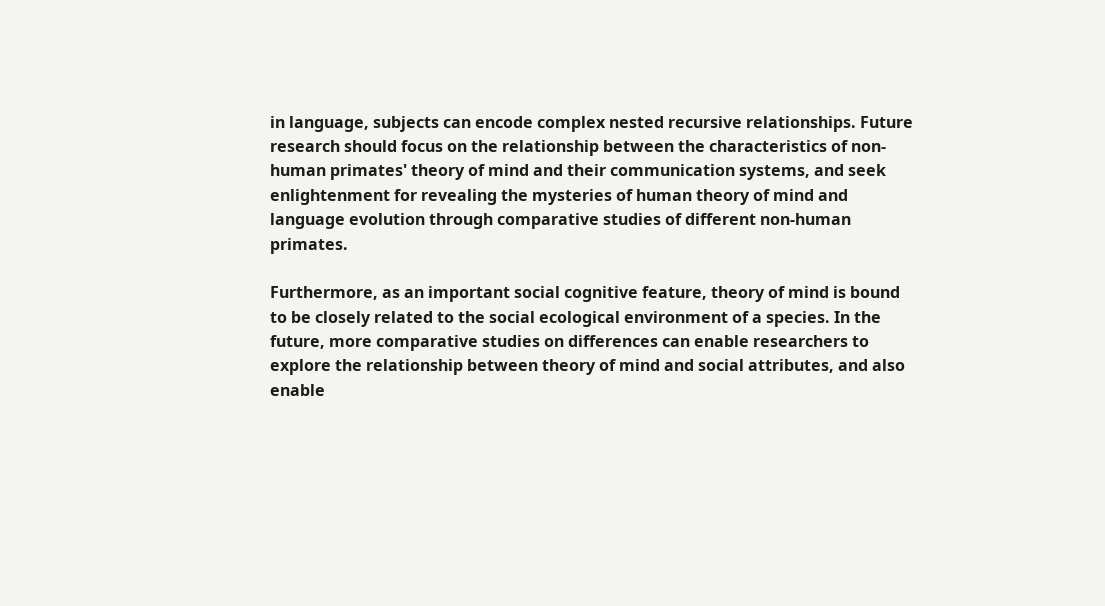in language, subjects can encode complex nested recursive relationships. Future research should focus on the relationship between the characteristics of non-human primates' theory of mind and their communication systems, and seek enlightenment for revealing the mysteries of human theory of mind and language evolution through comparative studies of different non-human primates.

Furthermore, as an important social cognitive feature, theory of mind is bound to be closely related to the social ecological environment of a species. In the future, more comparative studies on differences can enable researchers to explore the relationship between theory of mind and social attributes, and also enable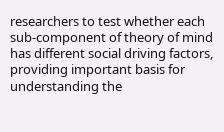researchers to test whether each sub-component of theory of mind has different social driving factors, providing important basis for understanding the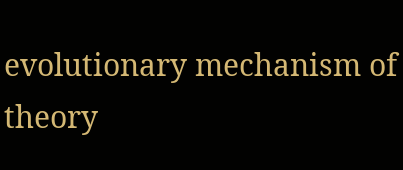evolutionary mechanism of theory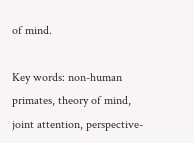of mind.

Key words: non-human primates, theory of mind, joint attention, perspective-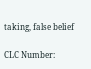taking, false belief

CLC Number: